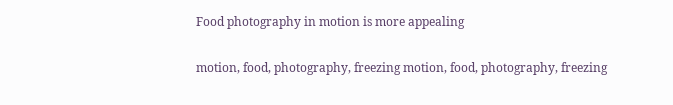Food photography in motion is more appealing

motion, food, photography, freezing motion, food, photography, freezing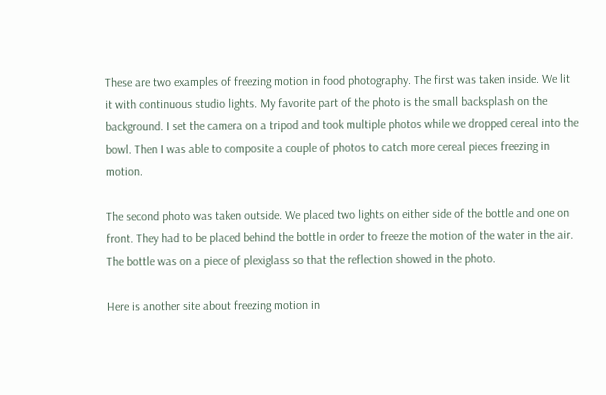These are two examples of freezing motion in food photography. The first was taken inside. We lit it with continuous studio lights. My favorite part of the photo is the small backsplash on the background. I set the camera on a tripod and took multiple photos while we dropped cereal into the bowl. Then I was able to composite a couple of photos to catch more cereal pieces freezing in motion.

The second photo was taken outside. We placed two lights on either side of the bottle and one on front. They had to be placed behind the bottle in order to freeze the motion of the water in the air. The bottle was on a piece of plexiglass so that the reflection showed in the photo.

Here is another site about freezing motion in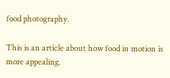food photography.

This is an article about how food in motion is more appealing.